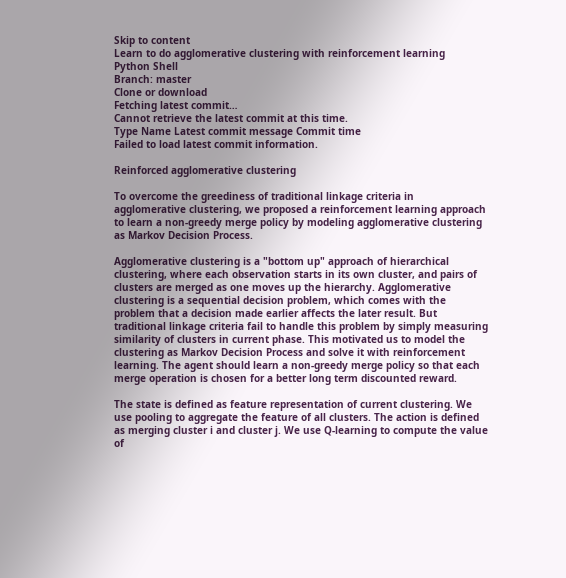Skip to content
Learn to do agglomerative clustering with reinforcement learning
Python Shell
Branch: master
Clone or download
Fetching latest commit…
Cannot retrieve the latest commit at this time.
Type Name Latest commit message Commit time
Failed to load latest commit information.

Reinforced agglomerative clustering

To overcome the greediness of traditional linkage criteria in agglomerative clustering, we proposed a reinforcement learning approach to learn a non-greedy merge policy by modeling agglomerative clustering as Markov Decision Process.

Agglomerative clustering is a "bottom up" approach of hierarchical clustering, where each observation starts in its own cluster, and pairs of clusters are merged as one moves up the hierarchy. Agglomerative clustering is a sequential decision problem, which comes with the problem that a decision made earlier affects the later result. But traditional linkage criteria fail to handle this problem by simply measuring similarity of clusters in current phase. This motivated us to model the clustering as Markov Decision Process and solve it with reinforcement learning. The agent should learn a non-greedy merge policy so that each merge operation is chosen for a better long term discounted reward.

The state is defined as feature representation of current clustering. We use pooling to aggregate the feature of all clusters. The action is defined as merging cluster i and cluster j. We use Q-learning to compute the value of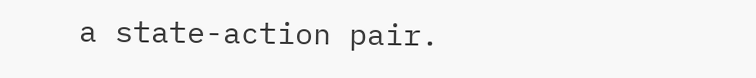a state-action pair.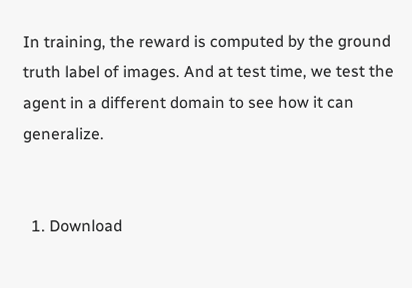In training, the reward is computed by the ground truth label of images. And at test time, we test the agent in a different domain to see how it can generalize.


  1. Download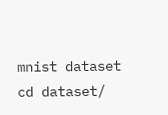mnist dataset
cd dataset/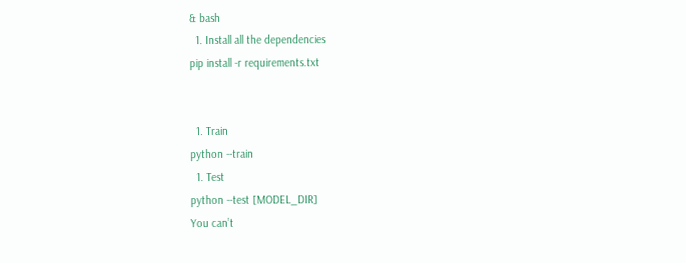& bash
  1. Install all the dependencies
pip install -r requirements.txt


  1. Train
python --train
  1. Test
python --test [MODEL_DIR]
You can’t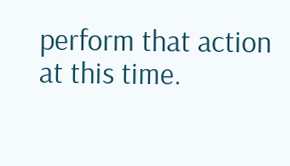perform that action at this time.